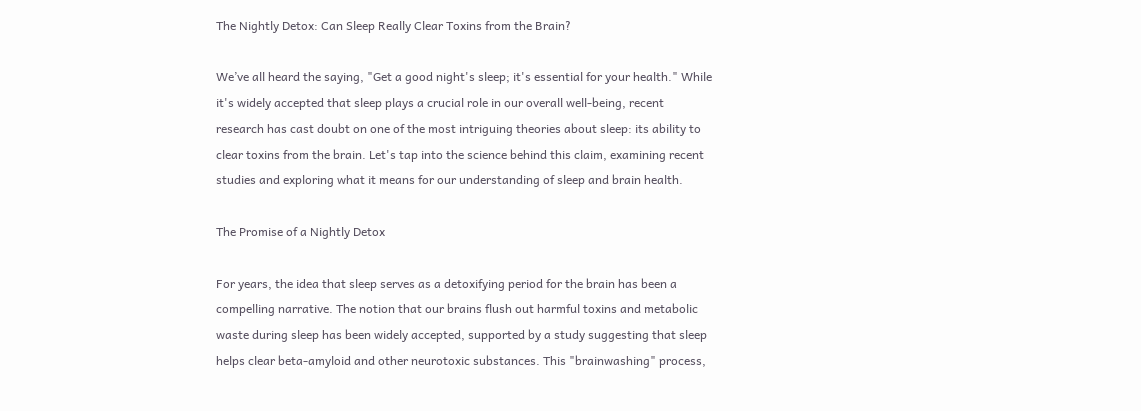The Nightly Detox: Can Sleep Really Clear Toxins from the Brain?

We’ve all heard the saying, "Get a good night's sleep; it's essential for your health." While it's widely accepted that sleep plays a crucial role in our overall well-being, recent research has cast doubt on one of the most intriguing theories about sleep: its ability to clear toxins from the brain. Let's tap into the science behind this claim, examining recent studies and exploring what it means for our understanding of sleep and brain health.

The Promise of a Nightly Detox

For years, the idea that sleep serves as a detoxifying period for the brain has been a compelling narrative. The notion that our brains flush out harmful toxins and metabolic waste during sleep has been widely accepted, supported by a study suggesting that sleep helps clear beta-amyloid and other neurotoxic substances. This "brainwashing" process,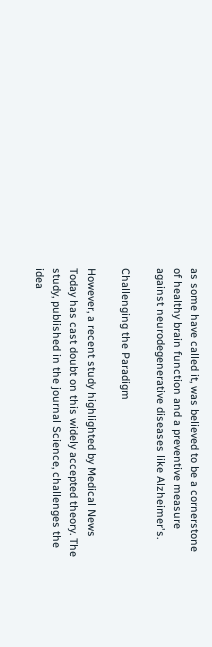as some have called it, was believed to be a cornerstone of healthy brain function and a preventive measure against neurodegenerative diseases like Alzheimer's.

Challenging the Paradigm

However, a recent study highlighted by Medical News Today has cast doubt on this widely accepted theory. The study, published in the journal Science, challenges the idea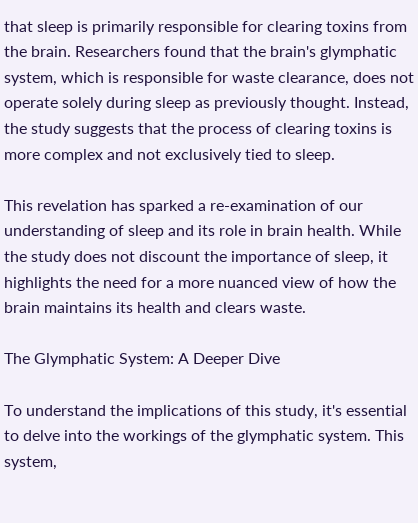that sleep is primarily responsible for clearing toxins from the brain. Researchers found that the brain's glymphatic system, which is responsible for waste clearance, does not operate solely during sleep as previously thought. Instead, the study suggests that the process of clearing toxins is more complex and not exclusively tied to sleep.

This revelation has sparked a re-examination of our understanding of sleep and its role in brain health. While the study does not discount the importance of sleep, it highlights the need for a more nuanced view of how the brain maintains its health and clears waste.

The Glymphatic System: A Deeper Dive

To understand the implications of this study, it's essential to delve into the workings of the glymphatic system. This system,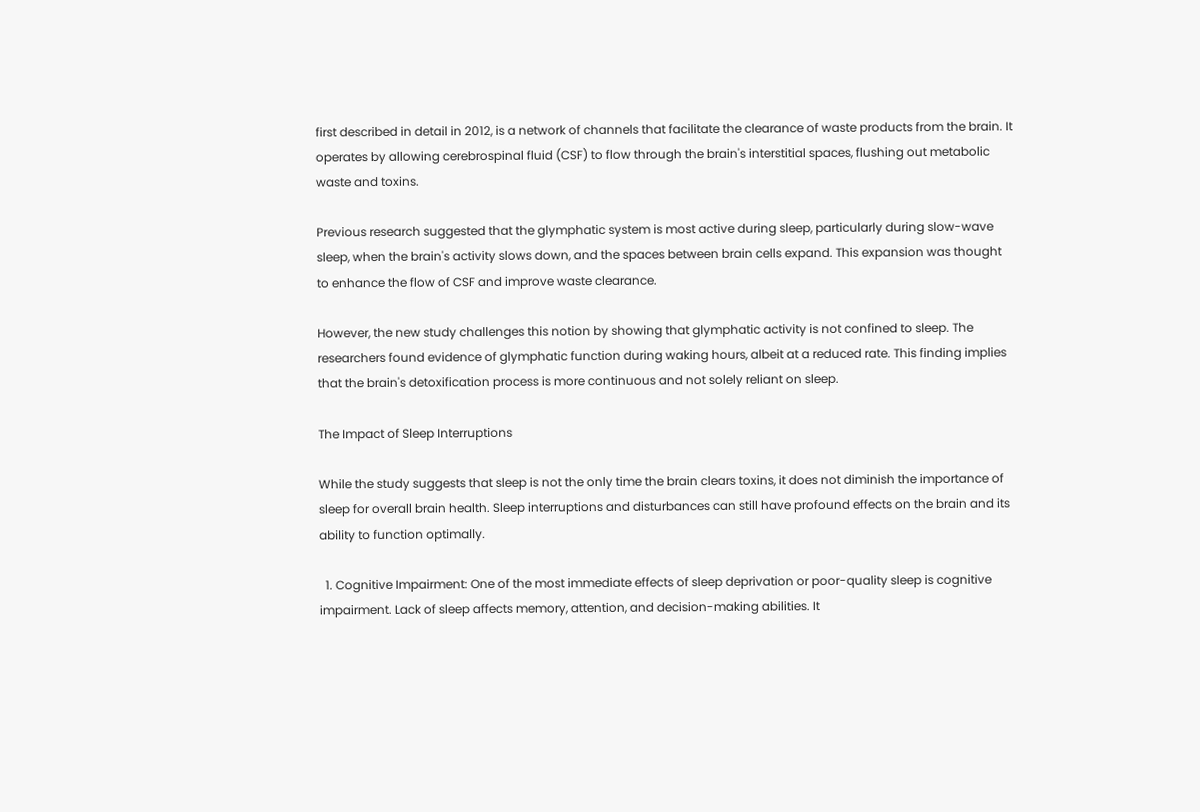first described in detail in 2012, is a network of channels that facilitate the clearance of waste products from the brain. It operates by allowing cerebrospinal fluid (CSF) to flow through the brain's interstitial spaces, flushing out metabolic waste and toxins.

Previous research suggested that the glymphatic system is most active during sleep, particularly during slow-wave sleep, when the brain's activity slows down, and the spaces between brain cells expand. This expansion was thought to enhance the flow of CSF and improve waste clearance.

However, the new study challenges this notion by showing that glymphatic activity is not confined to sleep. The researchers found evidence of glymphatic function during waking hours, albeit at a reduced rate. This finding implies that the brain's detoxification process is more continuous and not solely reliant on sleep.

The Impact of Sleep Interruptions

While the study suggests that sleep is not the only time the brain clears toxins, it does not diminish the importance of sleep for overall brain health. Sleep interruptions and disturbances can still have profound effects on the brain and its ability to function optimally.

  1. Cognitive Impairment: One of the most immediate effects of sleep deprivation or poor-quality sleep is cognitive impairment. Lack of sleep affects memory, attention, and decision-making abilities. It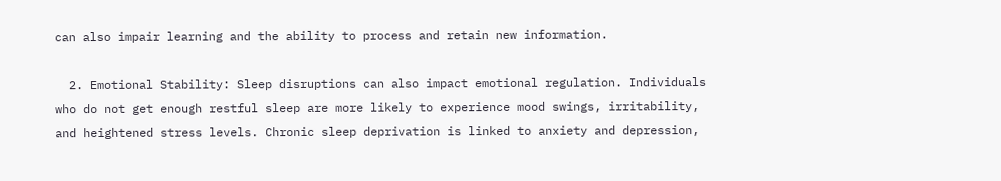can also impair learning and the ability to process and retain new information.

  2. Emotional Stability: Sleep disruptions can also impact emotional regulation. Individuals who do not get enough restful sleep are more likely to experience mood swings, irritability, and heightened stress levels. Chronic sleep deprivation is linked to anxiety and depression,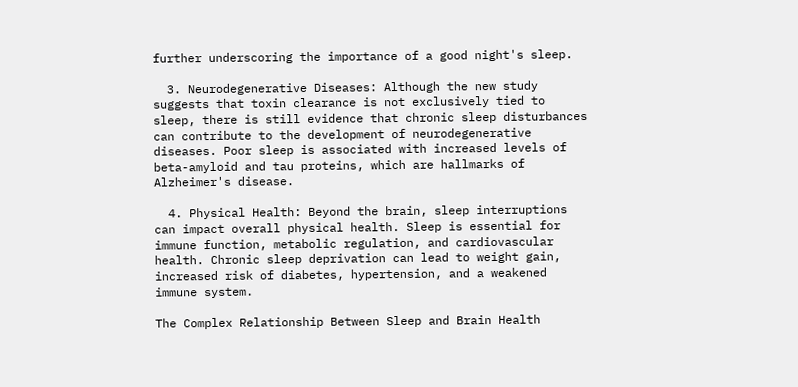further underscoring the importance of a good night's sleep.

  3. Neurodegenerative Diseases: Although the new study suggests that toxin clearance is not exclusively tied to sleep, there is still evidence that chronic sleep disturbances can contribute to the development of neurodegenerative diseases. Poor sleep is associated with increased levels of beta-amyloid and tau proteins, which are hallmarks of Alzheimer's disease.

  4. Physical Health: Beyond the brain, sleep interruptions can impact overall physical health. Sleep is essential for immune function, metabolic regulation, and cardiovascular health. Chronic sleep deprivation can lead to weight gain, increased risk of diabetes, hypertension, and a weakened immune system.

The Complex Relationship Between Sleep and Brain Health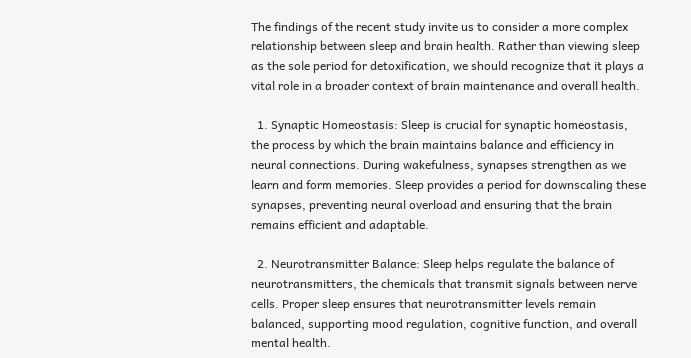The findings of the recent study invite us to consider a more complex relationship between sleep and brain health. Rather than viewing sleep as the sole period for detoxification, we should recognize that it plays a vital role in a broader context of brain maintenance and overall health.

  1. Synaptic Homeostasis: Sleep is crucial for synaptic homeostasis, the process by which the brain maintains balance and efficiency in neural connections. During wakefulness, synapses strengthen as we learn and form memories. Sleep provides a period for downscaling these synapses, preventing neural overload and ensuring that the brain remains efficient and adaptable.

  2. Neurotransmitter Balance: Sleep helps regulate the balance of neurotransmitters, the chemicals that transmit signals between nerve cells. Proper sleep ensures that neurotransmitter levels remain balanced, supporting mood regulation, cognitive function, and overall mental health.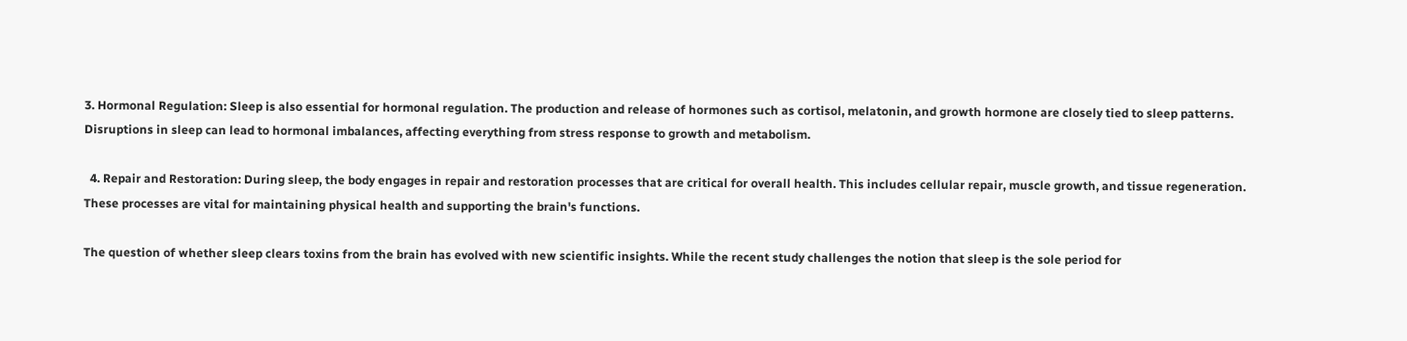3. Hormonal Regulation: Sleep is also essential for hormonal regulation. The production and release of hormones such as cortisol, melatonin, and growth hormone are closely tied to sleep patterns. Disruptions in sleep can lead to hormonal imbalances, affecting everything from stress response to growth and metabolism.

  4. Repair and Restoration: During sleep, the body engages in repair and restoration processes that are critical for overall health. This includes cellular repair, muscle growth, and tissue regeneration. These processes are vital for maintaining physical health and supporting the brain's functions.

The question of whether sleep clears toxins from the brain has evolved with new scientific insights. While the recent study challenges the notion that sleep is the sole period for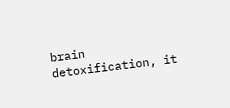brain detoxification, it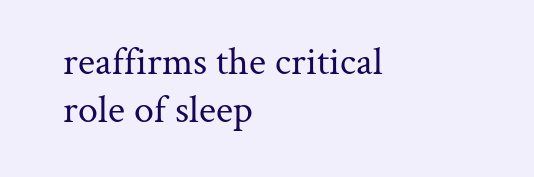reaffirms the critical role of sleep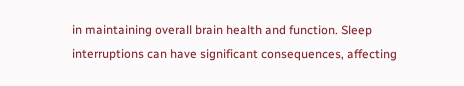in maintaining overall brain health and function. Sleep interruptions can have significant consequences, affecting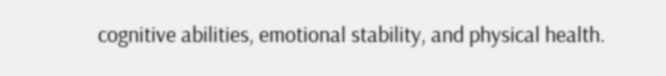cognitive abilities, emotional stability, and physical health.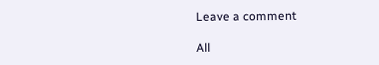Leave a comment

All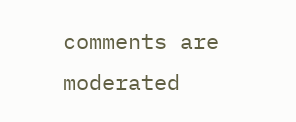comments are moderated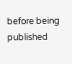before being published